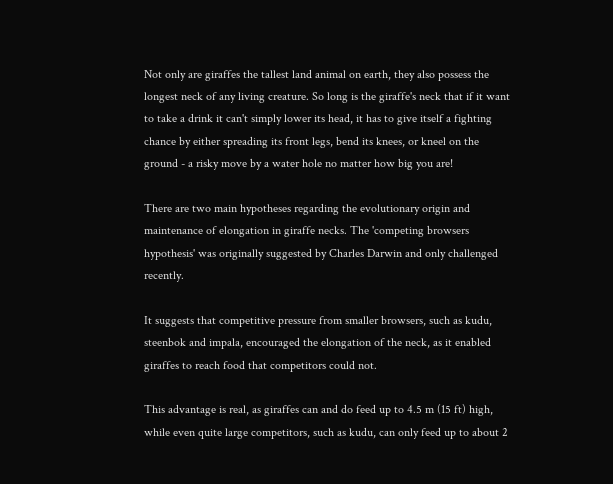Not only are giraffes the tallest land animal on earth, they also possess the longest neck of any living creature. So long is the giraffe's neck that if it want to take a drink it can't simply lower its head, it has to give itself a fighting chance by either spreading its front legs, bend its knees, or kneel on the ground - a risky move by a water hole no matter how big you are!

There are two main hypotheses regarding the evolutionary origin and maintenance of elongation in giraffe necks. The 'competing browsers hypothesis' was originally suggested by Charles Darwin and only challenged recently.

It suggests that competitive pressure from smaller browsers, such as kudu, steenbok and impala, encouraged the elongation of the neck, as it enabled giraffes to reach food that competitors could not.

This advantage is real, as giraffes can and do feed up to 4.5 m (15 ft) high, while even quite large competitors, such as kudu, can only feed up to about 2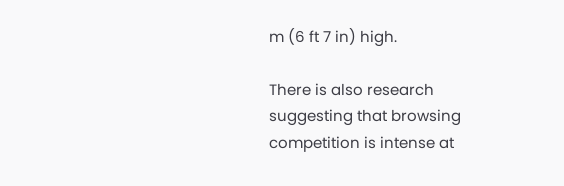m (6 ft 7 in) high.

There is also research suggesting that browsing competition is intense at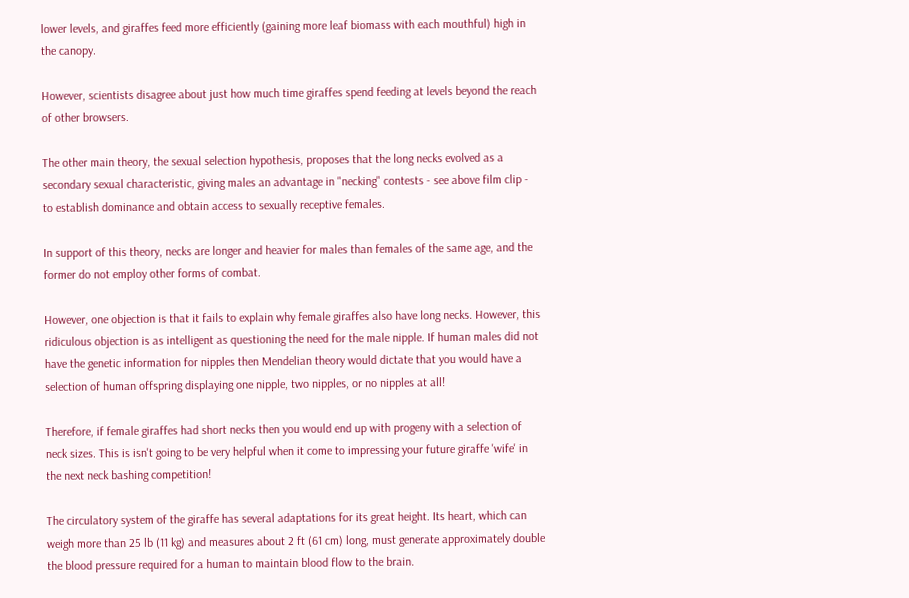lower levels, and giraffes feed more efficiently (gaining more leaf biomass with each mouthful) high in the canopy.

However, scientists disagree about just how much time giraffes spend feeding at levels beyond the reach of other browsers.

The other main theory, the sexual selection hypothesis, proposes that the long necks evolved as a secondary sexual characteristic, giving males an advantage in "necking" contests - see above film clip - to establish dominance and obtain access to sexually receptive females.

In support of this theory, necks are longer and heavier for males than females of the same age, and the former do not employ other forms of combat.

However, one objection is that it fails to explain why female giraffes also have long necks. However, this ridiculous objection is as intelligent as questioning the need for the male nipple. If human males did not have the genetic information for nipples then Mendelian theory would dictate that you would have a selection of human offspring displaying one nipple, two nipples, or no nipples at all!

Therefore, if female giraffes had short necks then you would end up with progeny with a selection of neck sizes. This is isn't going to be very helpful when it come to impressing your future giraffe 'wife' in the next neck bashing competition!

The circulatory system of the giraffe has several adaptations for its great height. Its heart, which can weigh more than 25 lb (11 kg) and measures about 2 ft (61 cm) long, must generate approximately double the blood pressure required for a human to maintain blood flow to the brain.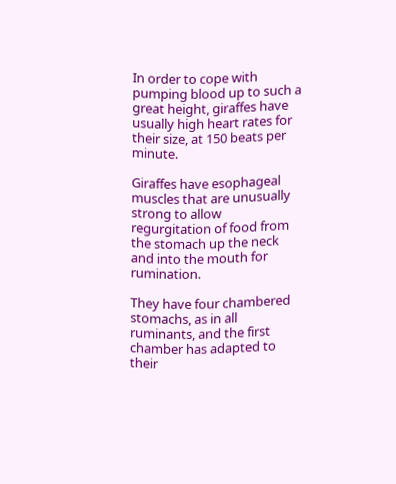In order to cope with pumping blood up to such a great height, giraffes have usually high heart rates for their size, at 150 beats per minute.

Giraffes have esophageal muscles that are unusually strong to allow regurgitation of food from the stomach up the neck and into the mouth for rumination.

They have four chambered stomachs, as in all ruminants, and the first chamber has adapted to their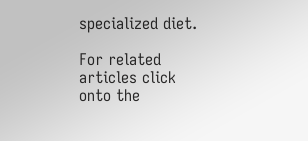specialized diet.

For related articles click onto the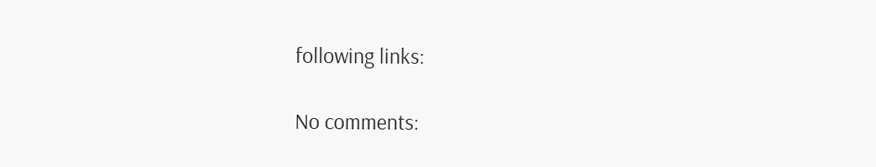following links:

No comments: